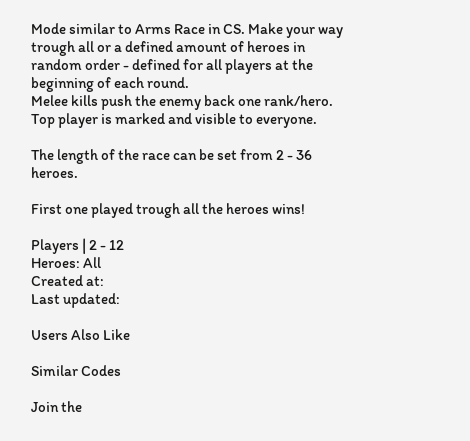Mode similar to Arms Race in CS. Make your way trough all or a defined amount of heroes in random order - defined for all players at the beginning of each round.
Melee kills push the enemy back one rank/hero.
Top player is marked and visible to everyone.

The length of the race can be set from 2 - 36 heroes.

First one played trough all the heroes wins!

Players | 2 - 12
Heroes: All
Created at:
Last updated:

Users Also Like

Similar Codes

Join the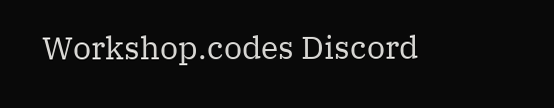Workshop.codes Discord